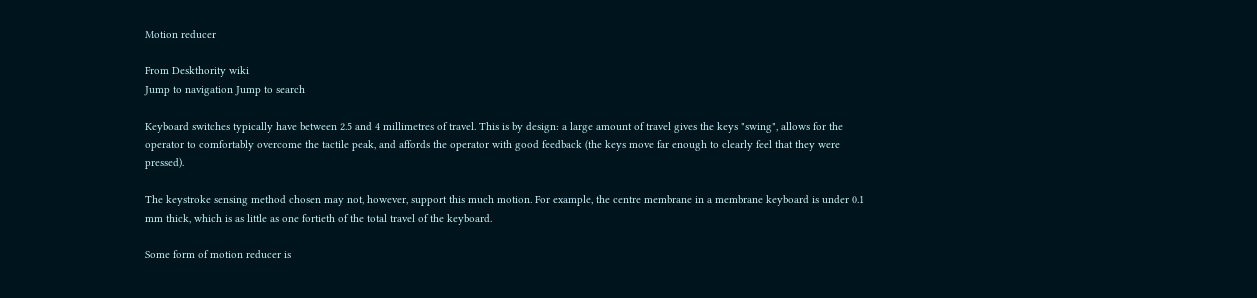Motion reducer

From Deskthority wiki
Jump to navigation Jump to search

Keyboard switches typically have between 2.5 and 4 millimetres of travel. This is by design: a large amount of travel gives the keys "swing", allows for the operator to comfortably overcome the tactile peak, and affords the operator with good feedback (the keys move far enough to clearly feel that they were pressed).

The keystroke sensing method chosen may not, however, support this much motion. For example, the centre membrane in a membrane keyboard is under 0.1 mm thick, which is as little as one fortieth of the total travel of the keyboard.

Some form of motion reducer is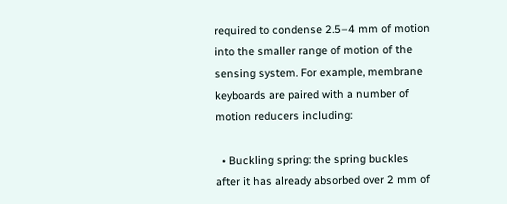required to condense 2.5–4 mm of motion into the smaller range of motion of the sensing system. For example, membrane keyboards are paired with a number of motion reducers including:

  • Buckling spring: the spring buckles after it has already absorbed over 2 mm of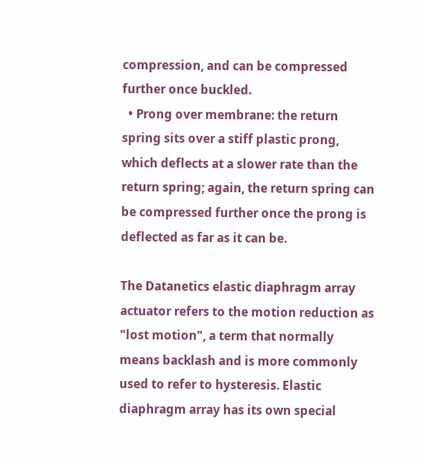compression, and can be compressed further once buckled.
  • Prong over membrane: the return spring sits over a stiff plastic prong, which deflects at a slower rate than the return spring; again, the return spring can be compressed further once the prong is deflected as far as it can be.

The Datanetics elastic diaphragm array actuator refers to the motion reduction as "lost motion", a term that normally means backlash and is more commonly used to refer to hysteresis. Elastic diaphragm array has its own special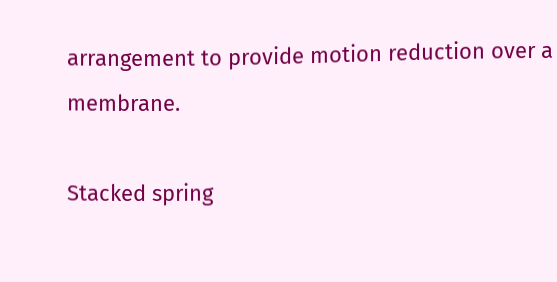arrangement to provide motion reduction over a membrane.

Stacked spring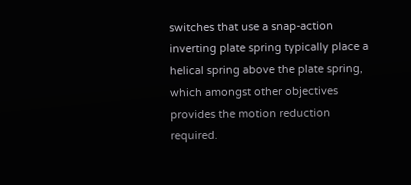switches that use a snap-action inverting plate spring typically place a helical spring above the plate spring, which amongst other objectives provides the motion reduction required.